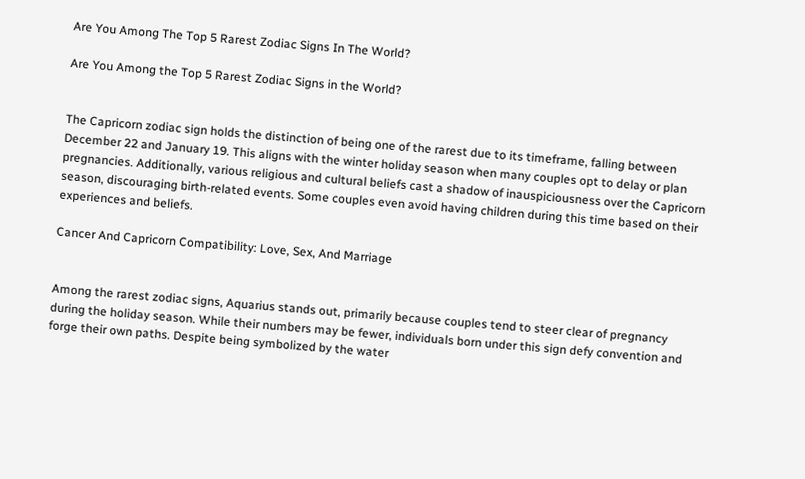Are You Among The Top 5 Rarest Zodiac Signs In The World?

Are You Among the Top 5 Rarest Zodiac Signs in the World?


The Capricorn zodiac sign holds the distinction of being one of the rarest due to its timeframe, falling between December 22 and January 19. This aligns with the winter holiday season when many couples opt to delay or plan pregnancies. Additionally, various religious and cultural beliefs cast a shadow of inauspiciousness over the Capricorn season, discouraging birth-related events. Some couples even avoid having children during this time based on their experiences and beliefs.

Cancer And Capricorn Compatibility: Love, Sex, And Marriage


Among the rarest zodiac signs, Aquarius stands out, primarily because couples tend to steer clear of pregnancy during the holiday season. While their numbers may be fewer, individuals born under this sign defy convention and forge their own paths. Despite being symbolized by the water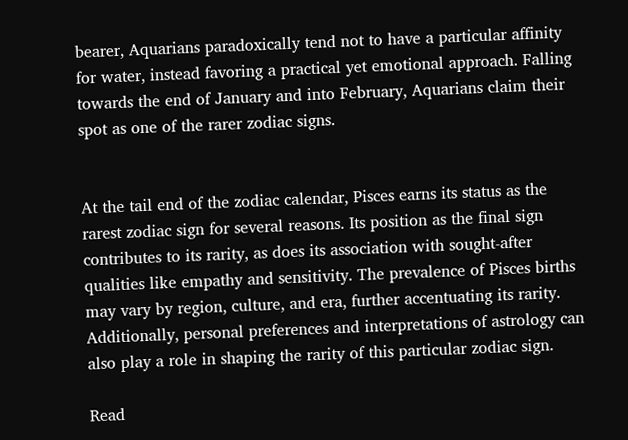bearer, Aquarians paradoxically tend not to have a particular affinity for water, instead favoring a practical yet emotional approach. Falling towards the end of January and into February, Aquarians claim their spot as one of the rarer zodiac signs.


At the tail end of the zodiac calendar, Pisces earns its status as the rarest zodiac sign for several reasons. Its position as the final sign contributes to its rarity, as does its association with sought-after qualities like empathy and sensitivity. The prevalence of Pisces births may vary by region, culture, and era, further accentuating its rarity. Additionally, personal preferences and interpretations of astrology can also play a role in shaping the rarity of this particular zodiac sign.

Read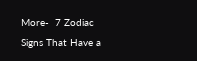More-  7 Zodiac Signs That Have a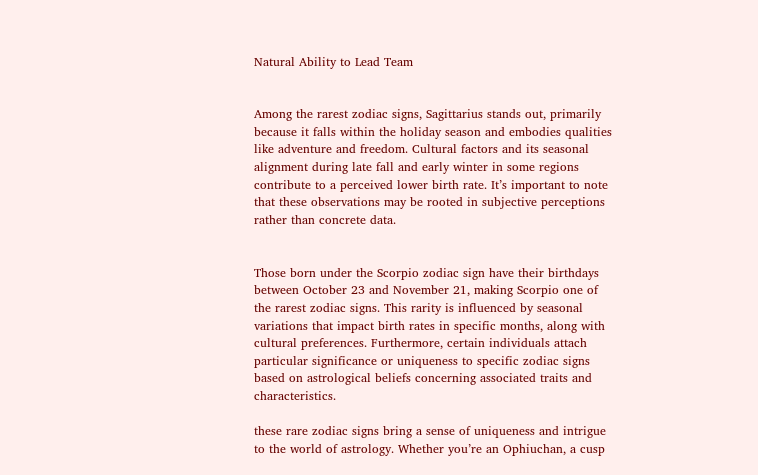Natural Ability to Lead Team


Among the rarest zodiac signs, Sagittarius stands out, primarily because it falls within the holiday season and embodies qualities like adventure and freedom. Cultural factors and its seasonal alignment during late fall and early winter in some regions contribute to a perceived lower birth rate. It’s important to note that these observations may be rooted in subjective perceptions rather than concrete data.


Those born under the Scorpio zodiac sign have their birthdays between October 23 and November 21, making Scorpio one of the rarest zodiac signs. This rarity is influenced by seasonal variations that impact birth rates in specific months, along with cultural preferences. Furthermore, certain individuals attach particular significance or uniqueness to specific zodiac signs based on astrological beliefs concerning associated traits and characteristics.

these rare zodiac signs bring a sense of uniqueness and intrigue to the world of astrology. Whether you’re an Ophiuchan, a cusp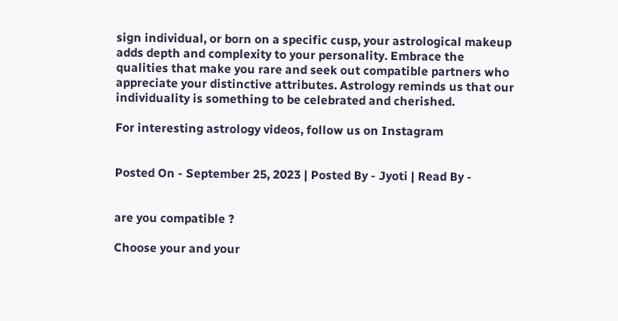sign individual, or born on a specific cusp, your astrological makeup adds depth and complexity to your personality. Embrace the qualities that make you rare and seek out compatible partners who appreciate your distinctive attributes. Astrology reminds us that our individuality is something to be celebrated and cherished.

For interesting astrology videos, follow us on Instagram


Posted On - September 25, 2023 | Posted By - Jyoti | Read By -


are you compatible ?

Choose your and your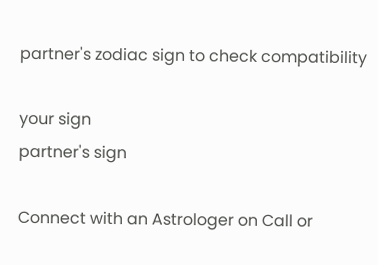partner's zodiac sign to check compatibility

your sign
partner's sign

Connect with an Astrologer on Call or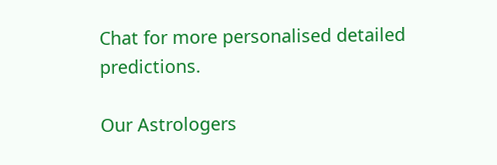Chat for more personalised detailed predictions.

Our Astrologers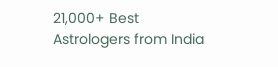21,000+ Best Astrologers from India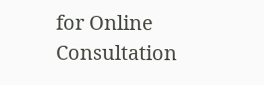for Online Consultation